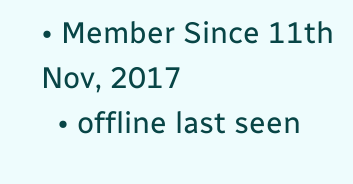• Member Since 11th Nov, 2017
  • offline last seen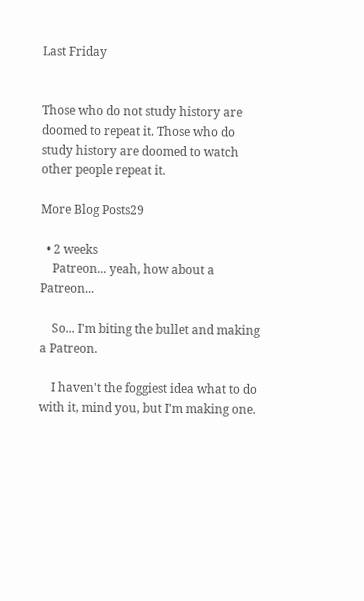Last Friday


Those who do not study history are doomed to repeat it. Those who do study history are doomed to watch other people repeat it.

More Blog Posts29

  • 2 weeks
    Patreon... yeah, how about a Patreon...

    So... I'm biting the bullet and making a Patreon.

    I haven't the foggiest idea what to do with it, mind you, but I'm making one.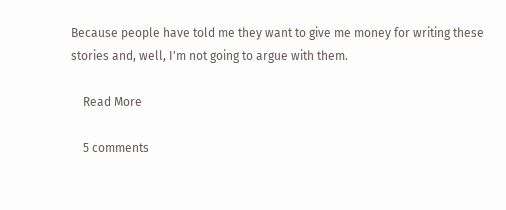Because people have told me they want to give me money for writing these stories and, well, I'm not going to argue with them.

    Read More

    5 comments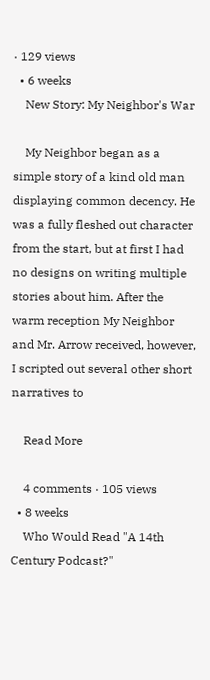· 129 views
  • 6 weeks
    New Story: My Neighbor's War

    My Neighbor began as a simple story of a kind old man displaying common decency. He was a fully fleshed out character from the start, but at first I had no designs on writing multiple stories about him. After the warm reception My Neighbor and Mr. Arrow received, however, I scripted out several other short narratives to

    Read More

    4 comments · 105 views
  • 8 weeks
    Who Would Read "A 14th Century Podcast?"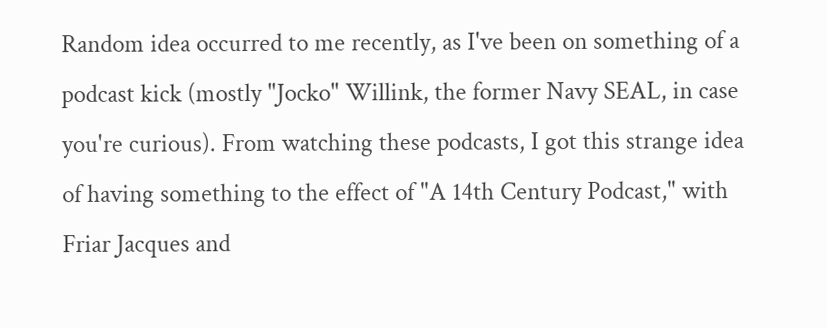Random idea occurred to me recently, as I've been on something of a podcast kick (mostly "Jocko" Willink, the former Navy SEAL, in case you're curious). From watching these podcasts, I got this strange idea of having something to the effect of "A 14th Century Podcast," with Friar Jacques and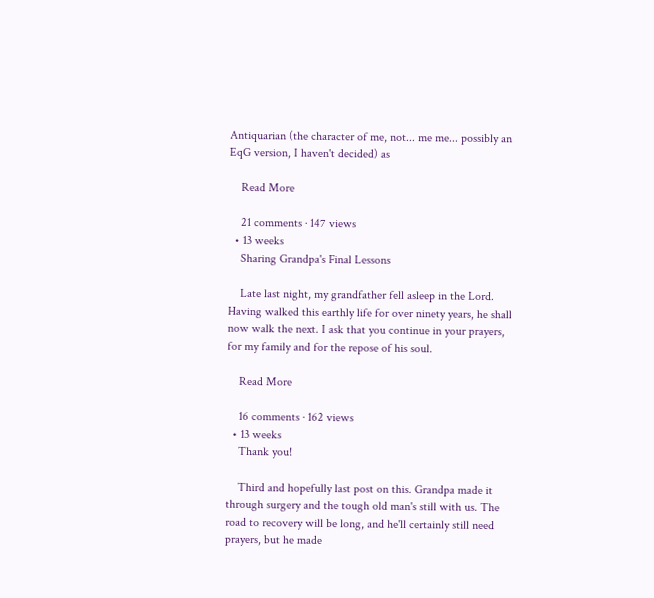Antiquarian (the character of me, not... me me... possibly an EqG version, I haven't decided) as

    Read More

    21 comments · 147 views
  • 13 weeks
    Sharing Grandpa's Final Lessons

    Late last night, my grandfather fell asleep in the Lord. Having walked this earthly life for over ninety years, he shall now walk the next. I ask that you continue in your prayers, for my family and for the repose of his soul.

    Read More

    16 comments · 162 views
  • 13 weeks
    Thank you!

    Third and hopefully last post on this. Grandpa made it through surgery and the tough old man's still with us. The road to recovery will be long, and he'll certainly still need prayers, but he made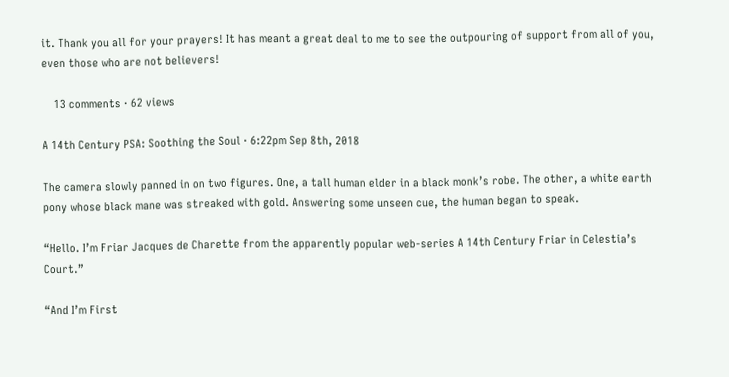it. Thank you all for your prayers! It has meant a great deal to me to see the outpouring of support from all of you, even those who are not believers!

    13 comments · 62 views

A 14th Century PSA: Soothing the Soul · 6:22pm Sep 8th, 2018

The camera slowly panned in on two figures. One, a tall human elder in a black monk’s robe. The other, a white earth pony whose black mane was streaked with gold. Answering some unseen cue, the human began to speak.

“Hello. I’m Friar Jacques de Charette from the apparently popular web-series A 14th Century Friar in Celestia’s Court.”

“And I’m First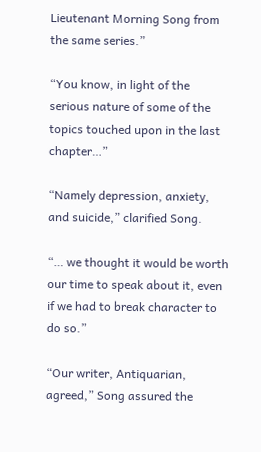Lieutenant Morning Song from the same series.”

“You know, in light of the serious nature of some of the topics touched upon in the last chapter…”

“Namely depression, anxiety, and suicide,” clarified Song.

“… we thought it would be worth our time to speak about it, even if we had to break character to do so.”

“Our writer, Antiquarian, agreed,” Song assured the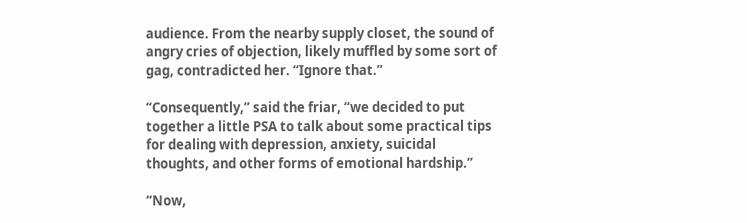audience. From the nearby supply closet, the sound of angry cries of objection, likely muffled by some sort of gag, contradicted her. “Ignore that.”

“Consequently,” said the friar, “we decided to put together a little PSA to talk about some practical tips for dealing with depression, anxiety, suicidal thoughts, and other forms of emotional hardship.”

“Now,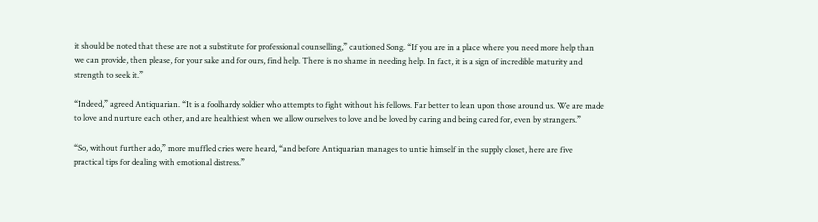it should be noted that these are not a substitute for professional counselling,” cautioned Song. “If you are in a place where you need more help than we can provide, then please, for your sake and for ours, find help. There is no shame in needing help. In fact, it is a sign of incredible maturity and strength to seek it.”

“Indeed,” agreed Antiquarian. “It is a foolhardy soldier who attempts to fight without his fellows. Far better to lean upon those around us. We are made to love and nurture each other, and are healthiest when we allow ourselves to love and be loved by caring and being cared for, even by strangers.”

“So, without further ado,” more muffled cries were heard, “and before Antiquarian manages to untie himself in the supply closet, here are five practical tips for dealing with emotional distress.”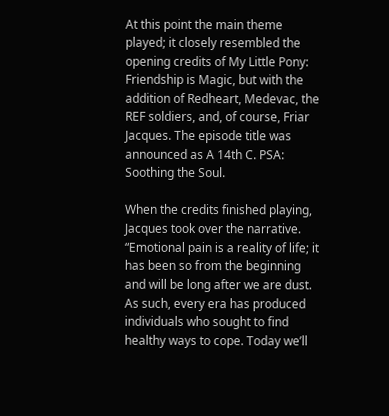At this point the main theme played; it closely resembled the opening credits of My Little Pony: Friendship is Magic, but with the addition of Redheart, Medevac, the REF soldiers, and, of course, Friar Jacques. The episode title was announced as A 14th C. PSA: Soothing the Soul.

When the credits finished playing, Jacques took over the narrative. “Emotional pain is a reality of life; it has been so from the beginning and will be long after we are dust. As such, every era has produced individuals who sought to find healthy ways to cope. Today we’ll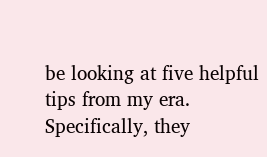be looking at five helpful tips from my era. Specifically, they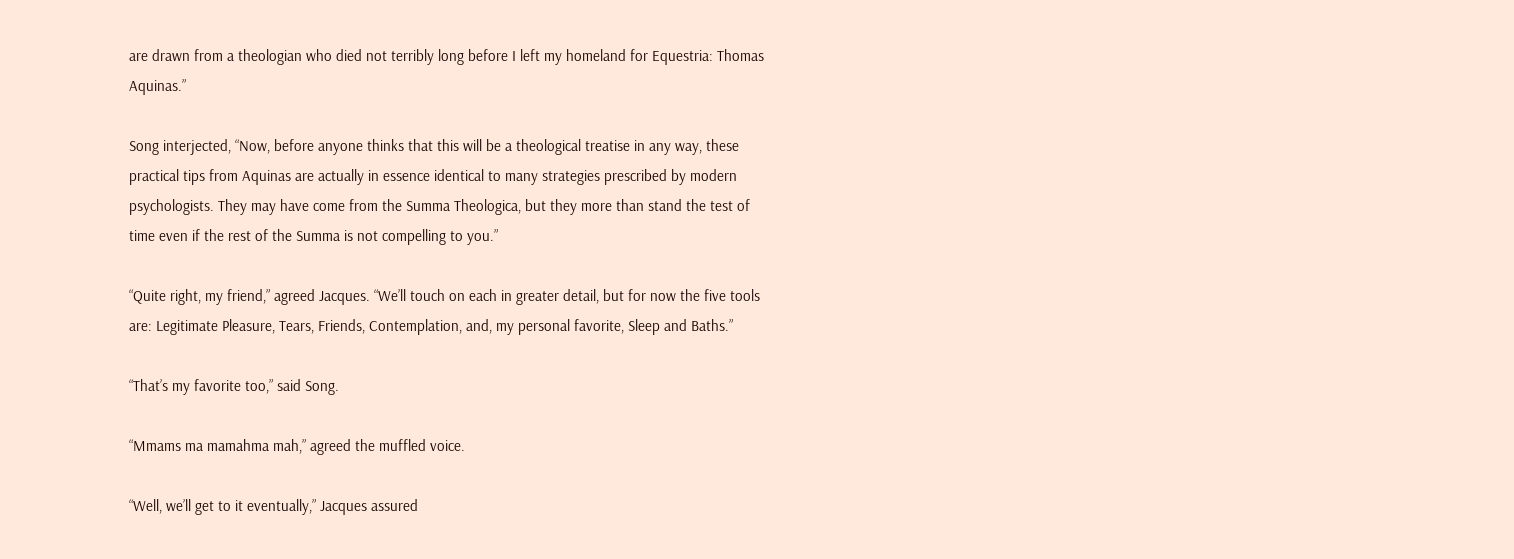are drawn from a theologian who died not terribly long before I left my homeland for Equestria: Thomas Aquinas.”

Song interjected, “Now, before anyone thinks that this will be a theological treatise in any way, these practical tips from Aquinas are actually in essence identical to many strategies prescribed by modern psychologists. They may have come from the Summa Theologica, but they more than stand the test of time even if the rest of the Summa is not compelling to you.”

“Quite right, my friend,” agreed Jacques. “We’ll touch on each in greater detail, but for now the five tools are: Legitimate Pleasure, Tears, Friends, Contemplation, and, my personal favorite, Sleep and Baths.”

“That’s my favorite too,” said Song.

“Mmams ma mamahma mah,” agreed the muffled voice.

“Well, we’ll get to it eventually,” Jacques assured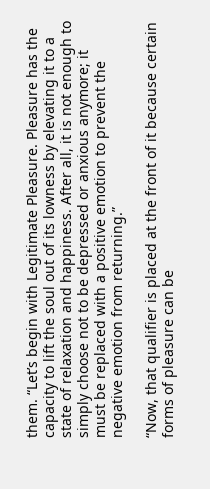them. “Let’s begin with Legitimate Pleasure. Pleasure has the capacity to lift the soul out of its lowness by elevating it to a state of relaxation and happiness. After all, it is not enough to simply choose not to be depressed or anxious anymore; it must be replaced with a positive emotion to prevent the negative emotion from returning.”

“Now, that qualifier is placed at the front of it because certain forms of pleasure can be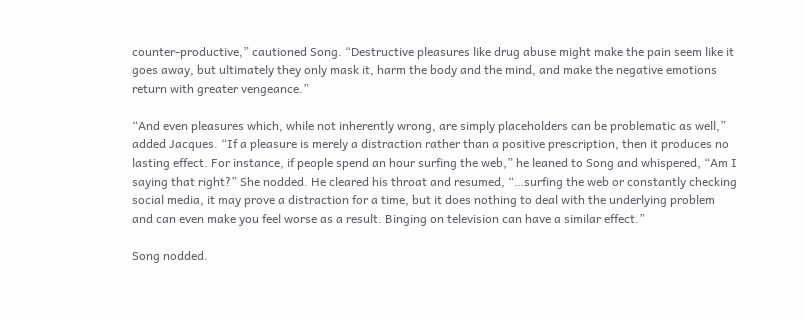counter-productive,” cautioned Song. “Destructive pleasures like drug abuse might make the pain seem like it goes away, but ultimately they only mask it, harm the body and the mind, and make the negative emotions return with greater vengeance.”

“And even pleasures which, while not inherently wrong, are simply placeholders can be problematic as well,” added Jacques. “If a pleasure is merely a distraction rather than a positive prescription, then it produces no lasting effect. For instance, if people spend an hour surfing the web,” he leaned to Song and whispered, “Am I saying that right?” She nodded. He cleared his throat and resumed, “…surfing the web or constantly checking social media, it may prove a distraction for a time, but it does nothing to deal with the underlying problem and can even make you feel worse as a result. Binging on television can have a similar effect.”

Song nodded.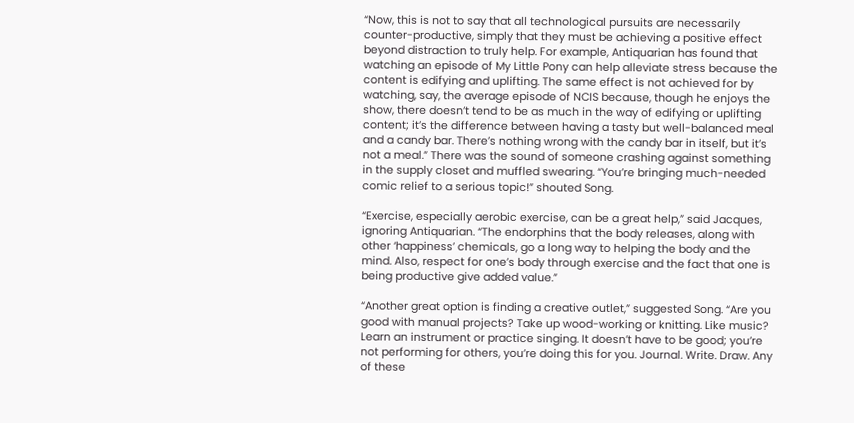“Now, this is not to say that all technological pursuits are necessarily counter-productive, simply that they must be achieving a positive effect beyond distraction to truly help. For example, Antiquarian has found that watching an episode of My Little Pony can help alleviate stress because the content is edifying and uplifting. The same effect is not achieved for by watching, say, the average episode of NCIS because, though he enjoys the show, there doesn’t tend to be as much in the way of edifying or uplifting content; it’s the difference between having a tasty but well-balanced meal and a candy bar. There’s nothing wrong with the candy bar in itself, but it’s not a meal.” There was the sound of someone crashing against something in the supply closet and muffled swearing. “You’re bringing much-needed comic relief to a serious topic!” shouted Song.

“Exercise, especially aerobic exercise, can be a great help,” said Jacques, ignoring Antiquarian. “The endorphins that the body releases, along with other ‘happiness’ chemicals, go a long way to helping the body and the mind. Also, respect for one’s body through exercise and the fact that one is being productive give added value.”

“Another great option is finding a creative outlet,” suggested Song. “Are you good with manual projects? Take up wood-working or knitting. Like music? Learn an instrument or practice singing. It doesn’t have to be good; you’re not performing for others, you’re doing this for you. Journal. Write. Draw. Any of these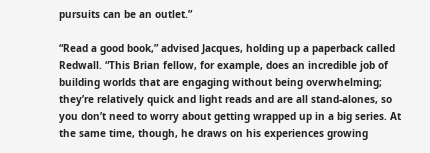pursuits can be an outlet.”

“Read a good book,” advised Jacques, holding up a paperback called Redwall. “This Brian fellow, for example, does an incredible job of building worlds that are engaging without being overwhelming; they’re relatively quick and light reads and are all stand-alones, so you don’t need to worry about getting wrapped up in a big series. At the same time, though, he draws on his experiences growing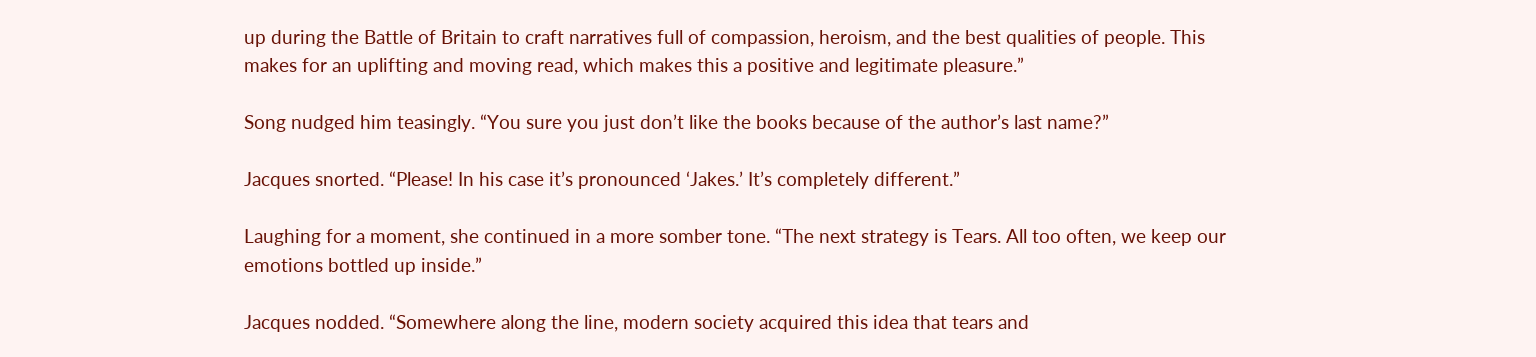up during the Battle of Britain to craft narratives full of compassion, heroism, and the best qualities of people. This makes for an uplifting and moving read, which makes this a positive and legitimate pleasure.”

Song nudged him teasingly. “You sure you just don’t like the books because of the author’s last name?”

Jacques snorted. “Please! In his case it’s pronounced ‘Jakes.’ It’s completely different.”

Laughing for a moment, she continued in a more somber tone. “The next strategy is Tears. All too often, we keep our emotions bottled up inside.”

Jacques nodded. “Somewhere along the line, modern society acquired this idea that tears and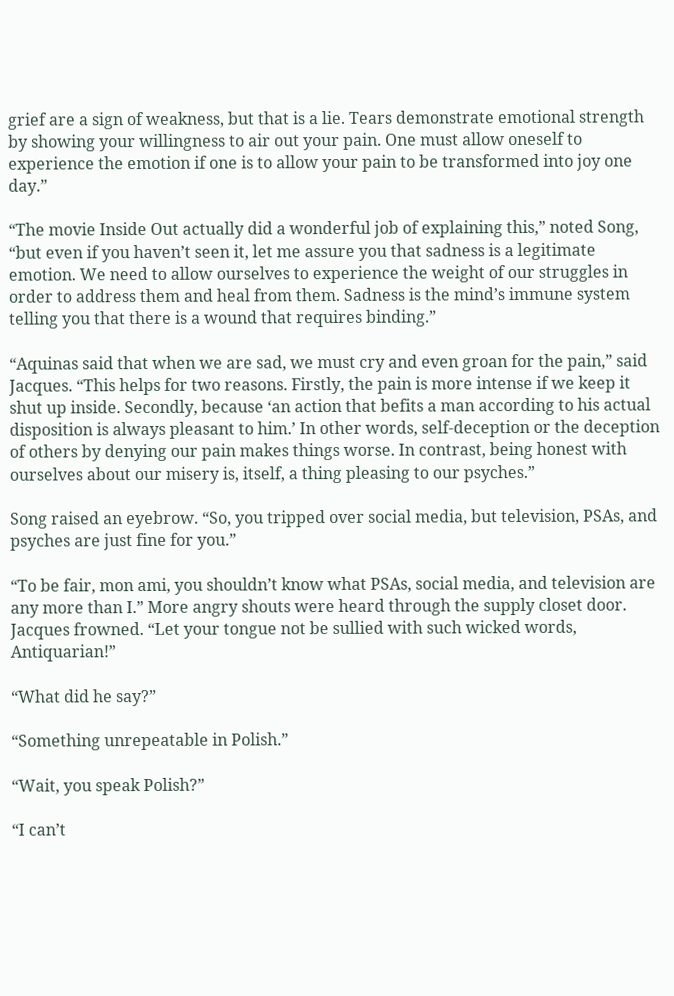grief are a sign of weakness, but that is a lie. Tears demonstrate emotional strength by showing your willingness to air out your pain. One must allow oneself to experience the emotion if one is to allow your pain to be transformed into joy one day.”

“The movie Inside Out actually did a wonderful job of explaining this,” noted Song, “but even if you haven’t seen it, let me assure you that sadness is a legitimate emotion. We need to allow ourselves to experience the weight of our struggles in order to address them and heal from them. Sadness is the mind’s immune system telling you that there is a wound that requires binding.”

“Aquinas said that when we are sad, we must cry and even groan for the pain,” said Jacques. “This helps for two reasons. Firstly, the pain is more intense if we keep it shut up inside. Secondly, because ‘an action that befits a man according to his actual disposition is always pleasant to him.’ In other words, self-deception or the deception of others by denying our pain makes things worse. In contrast, being honest with ourselves about our misery is, itself, a thing pleasing to our psyches.”

Song raised an eyebrow. “So, you tripped over social media, but television, PSAs, and psyches are just fine for you.”

“To be fair, mon ami, you shouldn’t know what PSAs, social media, and television are any more than I.” More angry shouts were heard through the supply closet door. Jacques frowned. “Let your tongue not be sullied with such wicked words, Antiquarian!”

“What did he say?”

“Something unrepeatable in Polish.”

“Wait, you speak Polish?”

“I can’t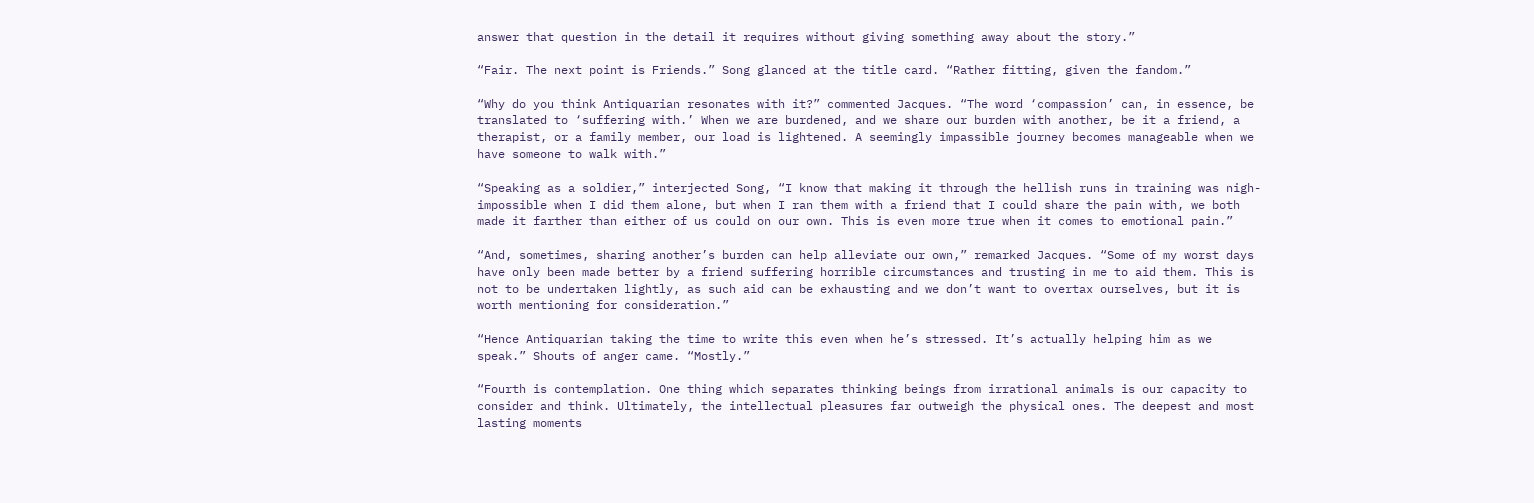answer that question in the detail it requires without giving something away about the story.”

“Fair. The next point is Friends.” Song glanced at the title card. “Rather fitting, given the fandom.”

“Why do you think Antiquarian resonates with it?” commented Jacques. “The word ‘compassion’ can, in essence, be translated to ‘suffering with.’ When we are burdened, and we share our burden with another, be it a friend, a therapist, or a family member, our load is lightened. A seemingly impassible journey becomes manageable when we have someone to walk with.”

“Speaking as a soldier,” interjected Song, “I know that making it through the hellish runs in training was nigh-impossible when I did them alone, but when I ran them with a friend that I could share the pain with, we both made it farther than either of us could on our own. This is even more true when it comes to emotional pain.”

“And, sometimes, sharing another’s burden can help alleviate our own,” remarked Jacques. “Some of my worst days have only been made better by a friend suffering horrible circumstances and trusting in me to aid them. This is not to be undertaken lightly, as such aid can be exhausting and we don’t want to overtax ourselves, but it is worth mentioning for consideration.”

“Hence Antiquarian taking the time to write this even when he’s stressed. It’s actually helping him as we speak.” Shouts of anger came. “Mostly.”

“Fourth is contemplation. One thing which separates thinking beings from irrational animals is our capacity to consider and think. Ultimately, the intellectual pleasures far outweigh the physical ones. The deepest and most lasting moments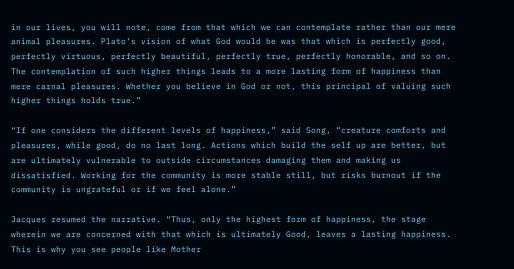in our lives, you will note, come from that which we can contemplate rather than our mere animal pleasures. Plato’s vision of what God would be was that which is perfectly good, perfectly virtuous, perfectly beautiful, perfectly true, perfectly honorable, and so on. The contemplation of such higher things leads to a more lasting form of happiness than mere carnal pleasures. Whether you believe in God or not, this principal of valuing such higher things holds true.”

“If one considers the different levels of happiness,” said Song, “creature comforts and pleasures, while good, do no last long. Actions which build the self up are better, but are ultimately vulnerable to outside circumstances damaging them and making us dissatisfied. Working for the community is more stable still, but risks burnout if the community is ungrateful or if we feel alone.”

Jacques resumed the narrative. “Thus, only the highest form of happiness, the stage wherein we are concerned with that which is ultimately Good, leaves a lasting happiness. This is why you see people like Mother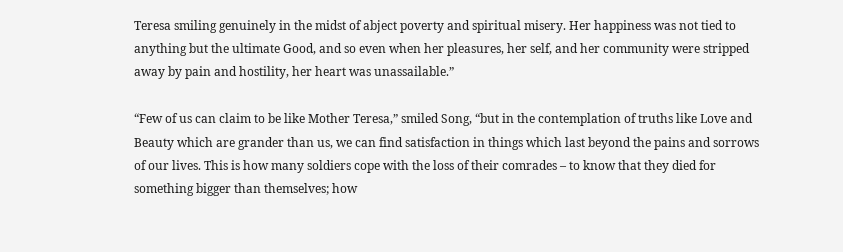Teresa smiling genuinely in the midst of abject poverty and spiritual misery. Her happiness was not tied to anything but the ultimate Good, and so even when her pleasures, her self, and her community were stripped away by pain and hostility, her heart was unassailable.”

“Few of us can claim to be like Mother Teresa,” smiled Song, “but in the contemplation of truths like Love and Beauty which are grander than us, we can find satisfaction in things which last beyond the pains and sorrows of our lives. This is how many soldiers cope with the loss of their comrades – to know that they died for something bigger than themselves; how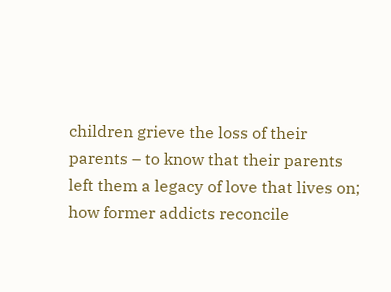children grieve the loss of their parents – to know that their parents left them a legacy of love that lives on; how former addicts reconcile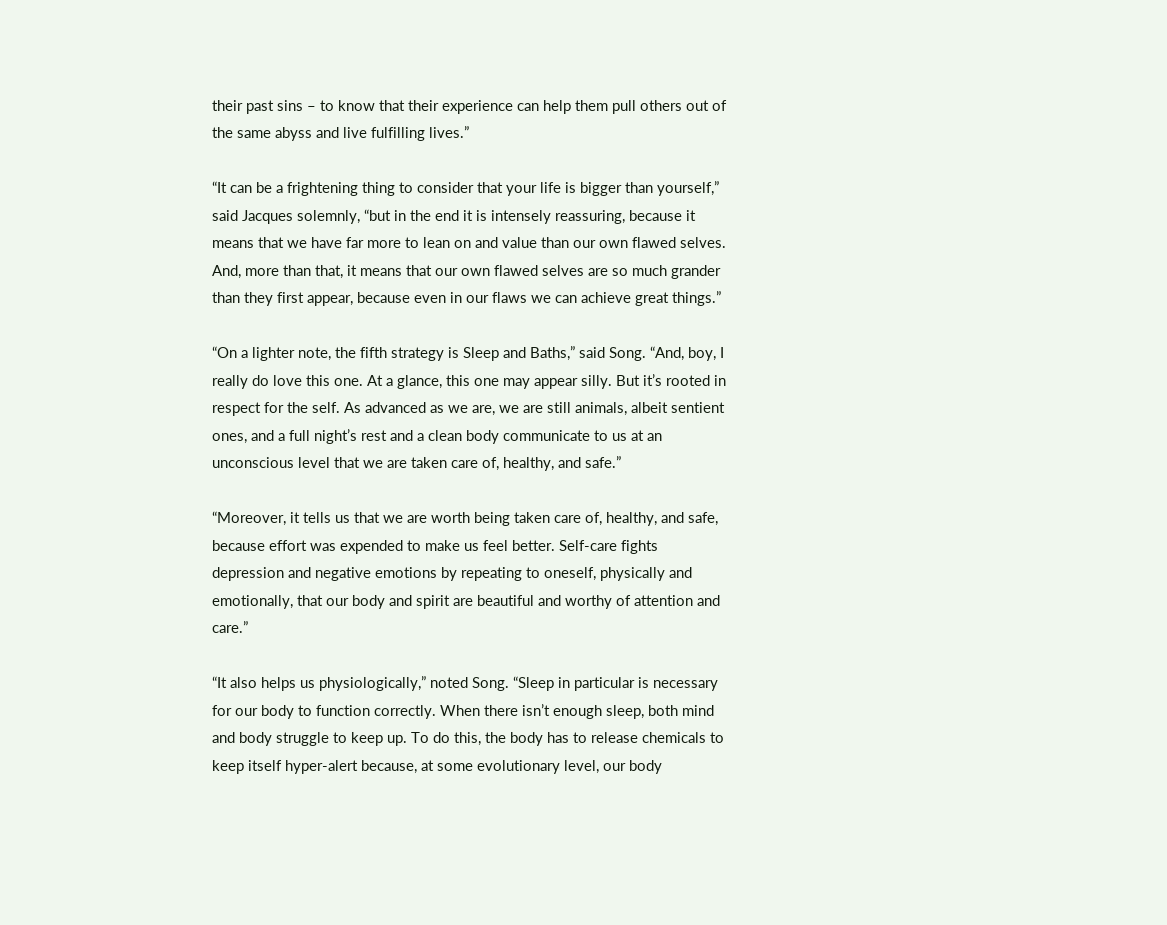their past sins – to know that their experience can help them pull others out of the same abyss and live fulfilling lives.”

“It can be a frightening thing to consider that your life is bigger than yourself,” said Jacques solemnly, “but in the end it is intensely reassuring, because it means that we have far more to lean on and value than our own flawed selves. And, more than that, it means that our own flawed selves are so much grander than they first appear, because even in our flaws we can achieve great things.”

“On a lighter note, the fifth strategy is Sleep and Baths,” said Song. “And, boy, I really do love this one. At a glance, this one may appear silly. But it’s rooted in respect for the self. As advanced as we are, we are still animals, albeit sentient ones, and a full night’s rest and a clean body communicate to us at an unconscious level that we are taken care of, healthy, and safe.”

“Moreover, it tells us that we are worth being taken care of, healthy, and safe, because effort was expended to make us feel better. Self-care fights depression and negative emotions by repeating to oneself, physically and emotionally, that our body and spirit are beautiful and worthy of attention and care.”

“It also helps us physiologically,” noted Song. “Sleep in particular is necessary for our body to function correctly. When there isn’t enough sleep, both mind and body struggle to keep up. To do this, the body has to release chemicals to keep itself hyper-alert because, at some evolutionary level, our body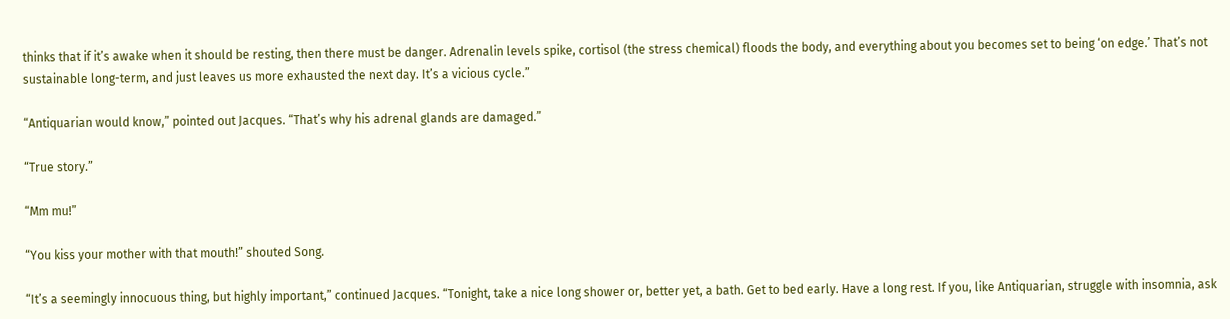thinks that if it’s awake when it should be resting, then there must be danger. Adrenalin levels spike, cortisol (the stress chemical) floods the body, and everything about you becomes set to being ‘on edge.’ That’s not sustainable long-term, and just leaves us more exhausted the next day. It’s a vicious cycle.”

“Antiquarian would know,” pointed out Jacques. “That’s why his adrenal glands are damaged.”

“True story.”

“Mm mu!”

“You kiss your mother with that mouth!” shouted Song.

“It’s a seemingly innocuous thing, but highly important,” continued Jacques. “Tonight, take a nice long shower or, better yet, a bath. Get to bed early. Have a long rest. If you, like Antiquarian, struggle with insomnia, ask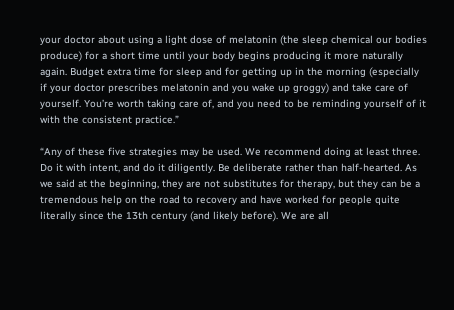your doctor about using a light dose of melatonin (the sleep chemical our bodies produce) for a short time until your body begins producing it more naturally again. Budget extra time for sleep and for getting up in the morning (especially if your doctor prescribes melatonin and you wake up groggy) and take care of yourself. You’re worth taking care of, and you need to be reminding yourself of it with the consistent practice.”

“Any of these five strategies may be used. We recommend doing at least three. Do it with intent, and do it diligently. Be deliberate rather than half-hearted. As we said at the beginning, they are not substitutes for therapy, but they can be a tremendous help on the road to recovery and have worked for people quite literally since the 13th century (and likely before). We are all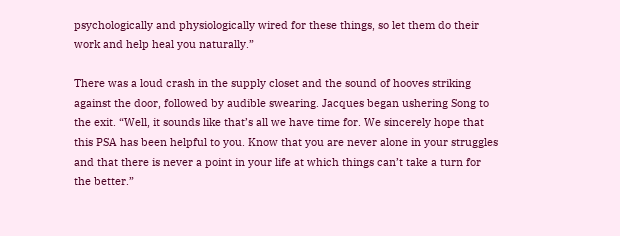psychologically and physiologically wired for these things, so let them do their work and help heal you naturally.”

There was a loud crash in the supply closet and the sound of hooves striking against the door, followed by audible swearing. Jacques began ushering Song to the exit. “Well, it sounds like that’s all we have time for. We sincerely hope that this PSA has been helpful to you. Know that you are never alone in your struggles and that there is never a point in your life at which things can’t take a turn for the better.”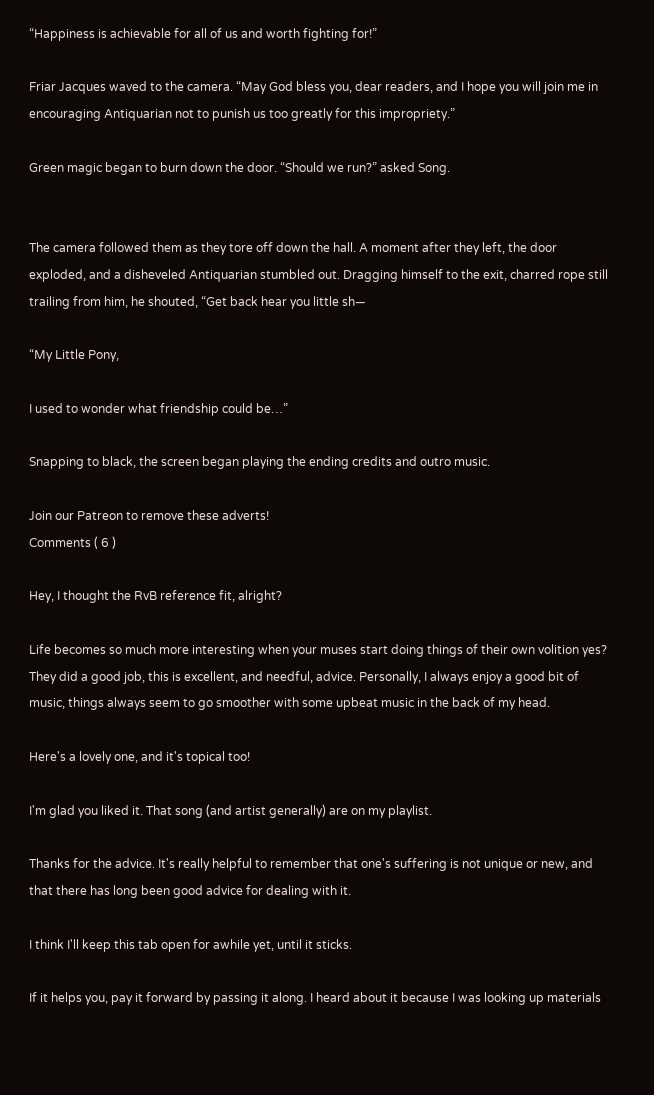“Happiness is achievable for all of us and worth fighting for!”

Friar Jacques waved to the camera. “May God bless you, dear readers, and I hope you will join me in encouraging Antiquarian not to punish us too greatly for this impropriety.”

Green magic began to burn down the door. “Should we run?” asked Song.


The camera followed them as they tore off down the hall. A moment after they left, the door exploded, and a disheveled Antiquarian stumbled out. Dragging himself to the exit, charred rope still trailing from him, he shouted, “Get back hear you little sh—

“My Little Pony,

I used to wonder what friendship could be…”

Snapping to black, the screen began playing the ending credits and outro music.

Join our Patreon to remove these adverts!
Comments ( 6 )

Hey, I thought the RvB reference fit, alright?

Life becomes so much more interesting when your muses start doing things of their own volition yes? They did a good job, this is excellent, and needful, advice. Personally, I always enjoy a good bit of music, things always seem to go smoother with some upbeat music in the back of my head.

Here's a lovely one, and it's topical too!

I'm glad you liked it. That song (and artist generally) are on my playlist.

Thanks for the advice. It's really helpful to remember that one's suffering is not unique or new, and that there has long been good advice for dealing with it.

I think I'll keep this tab open for awhile yet, until it sticks.

If it helps you, pay it forward by passing it along. I heard about it because I was looking up materials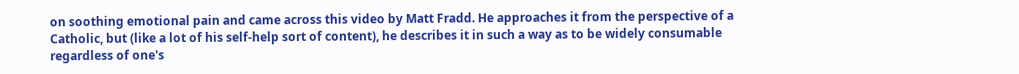on soothing emotional pain and came across this video by Matt Fradd. He approaches it from the perspective of a Catholic, but (like a lot of his self-help sort of content), he describes it in such a way as to be widely consumable regardless of one's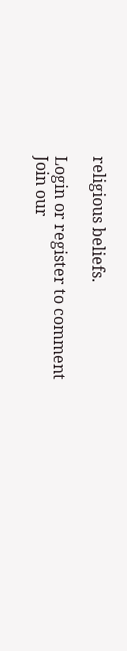religious beliefs.

Login or register to comment
Join our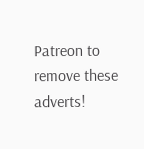Patreon to remove these adverts!